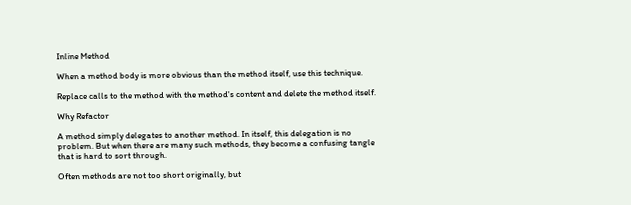Inline Method

When a method body is more obvious than the method itself, use this technique.

Replace calls to the method with the method's content and delete the method itself.

Why Refactor

A method simply delegates to another method. In itself, this delegation is no problem. But when there are many such methods, they become a confusing tangle that is hard to sort through.

Often methods are not too short originally, but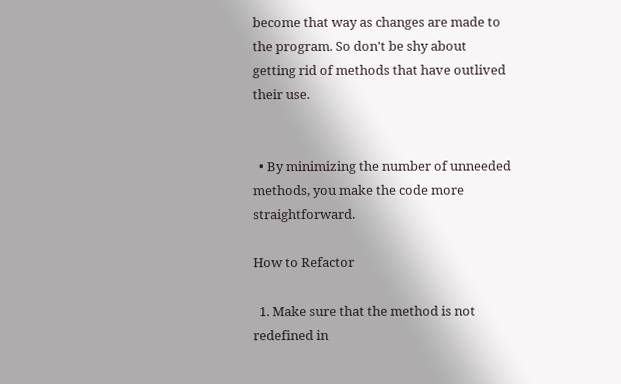become that way as changes are made to the program. So don't be shy about getting rid of methods that have outlived their use.


  • By minimizing the number of unneeded methods, you make the code more straightforward.

How to Refactor

  1. Make sure that the method is not redefined in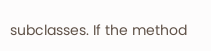subclasses. If the method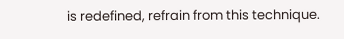is redefined, refrain from this technique.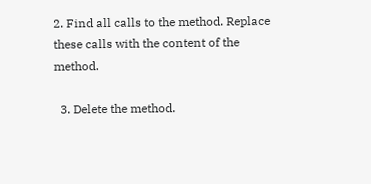2. Find all calls to the method. Replace these calls with the content of the method.

  3. Delete the method.